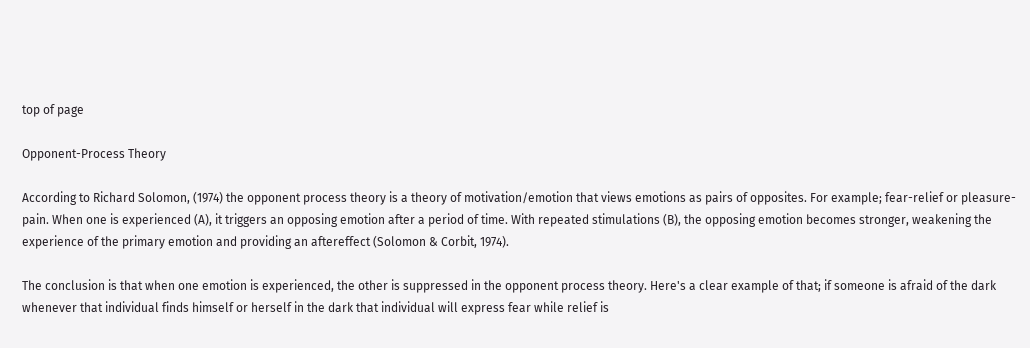top of page

Opponent-Process Theory

According to Richard Solomon, (1974) the opponent process theory is a theory of motivation/emotion that views emotions as pairs of opposites. For example; fear-relief or pleasure-pain. When one is experienced (A), it triggers an opposing emotion after a period of time. With repeated stimulations (B), the opposing emotion becomes stronger, weakening the experience of the primary emotion and providing an aftereffect (Solomon & Corbit, 1974).

The conclusion is that when one emotion is experienced, the other is suppressed in the opponent process theory. Here's a clear example of that; if someone is afraid of the dark whenever that individual finds himself or herself in the dark that individual will express fear while relief is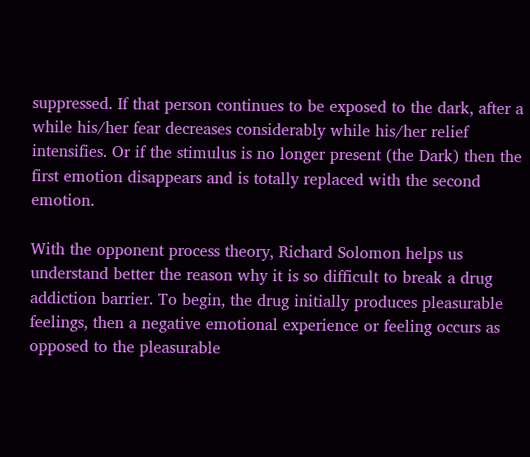suppressed. If that person continues to be exposed to the dark, after a while his/her fear decreases considerably while his/her relief intensifies. Or if the stimulus is no longer present (the Dark) then the first emotion disappears and is totally replaced with the second emotion.

With the opponent process theory, Richard Solomon helps us understand better the reason why it is so difficult to break a drug addiction barrier. To begin, the drug initially produces pleasurable feelings, then a negative emotional experience or feeling occurs as opposed to the pleasurable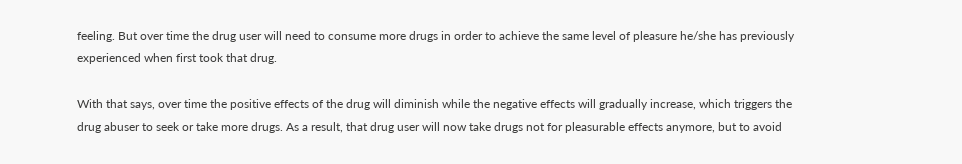feeling. But over time the drug user will need to consume more drugs in order to achieve the same level of pleasure he/she has previously experienced when first took that drug.

With that says, over time the positive effects of the drug will diminish while the negative effects will gradually increase, which triggers the drug abuser to seek or take more drugs. As a result, that drug user will now take drugs not for pleasurable effects anymore, but to avoid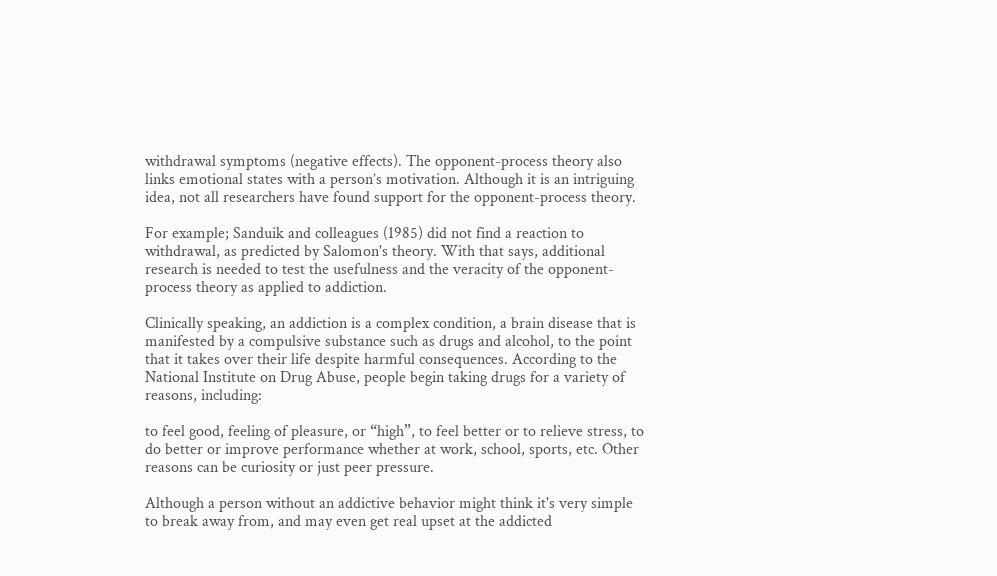withdrawal symptoms (negative effects). The opponent-process theory also links emotional states with a person’s motivation. Although it is an intriguing idea, not all researchers have found support for the opponent-process theory.

For example; Sanduik and colleagues (1985) did not find a reaction to withdrawal, as predicted by Salomon's theory. With that says, additional research is needed to test the usefulness and the veracity of the opponent-process theory as applied to addiction.

Clinically speaking, an addiction is a complex condition, a brain disease that is manifested by a compulsive substance such as drugs and alcohol, to the point that it takes over their life despite harmful consequences. According to the National Institute on Drug Abuse, people begin taking drugs for a variety of reasons, including:

to feel good, feeling of pleasure, or “high”, to feel better or to relieve stress, to do better or improve performance whether at work, school, sports, etc. Other reasons can be curiosity or just peer pressure.

Although a person without an addictive behavior might think it's very simple to break away from, and may even get real upset at the addicted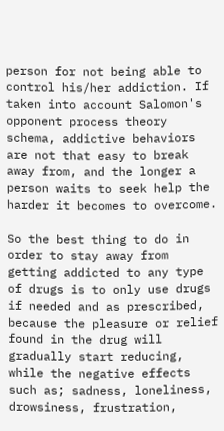person for not being able to control his/her addiction. If taken into account Salomon's opponent process theory schema, addictive behaviors are not that easy to break away from, and the longer a person waits to seek help the harder it becomes to overcome.

So the best thing to do in order to stay away from getting addicted to any type of drugs is to only use drugs if needed and as prescribed, because the pleasure or relief found in the drug will gradually start reducing, while the negative effects such as; sadness, loneliness, drowsiness, frustration,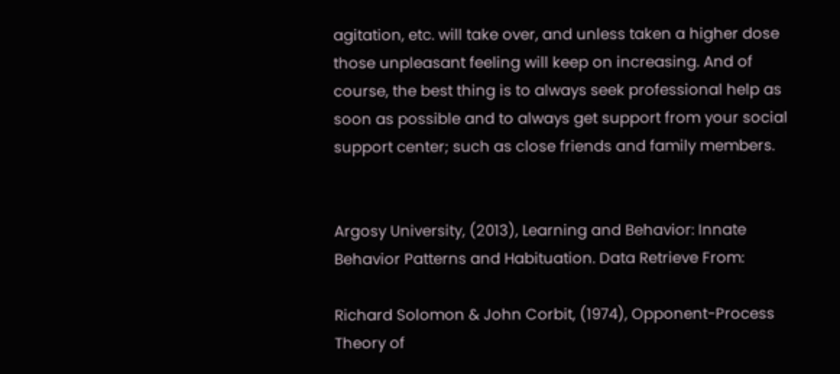agitation, etc. will take over, and unless taken a higher dose those unpleasant feeling will keep on increasing. And of course, the best thing is to always seek professional help as soon as possible and to always get support from your social support center; such as close friends and family members.


Argosy University, (2013), Learning and Behavior: Innate Behavior Patterns and Habituation. Data Retrieve From:

Richard Solomon & John Corbit, (1974), Opponent-Process Theory of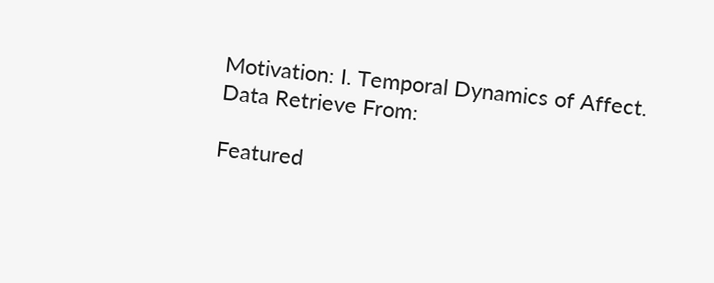Motivation: I. Temporal Dynamics of Affect. Data Retrieve From:

Featured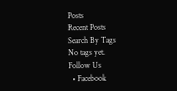Posts
Recent Posts
Search By Tags
No tags yet.
Follow Us
  • Facebook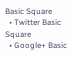Basic Square
  • Twitter Basic Square
  • Google+ Basic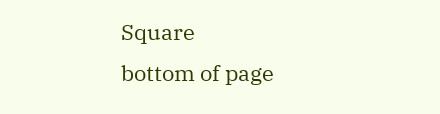Square
bottom of page